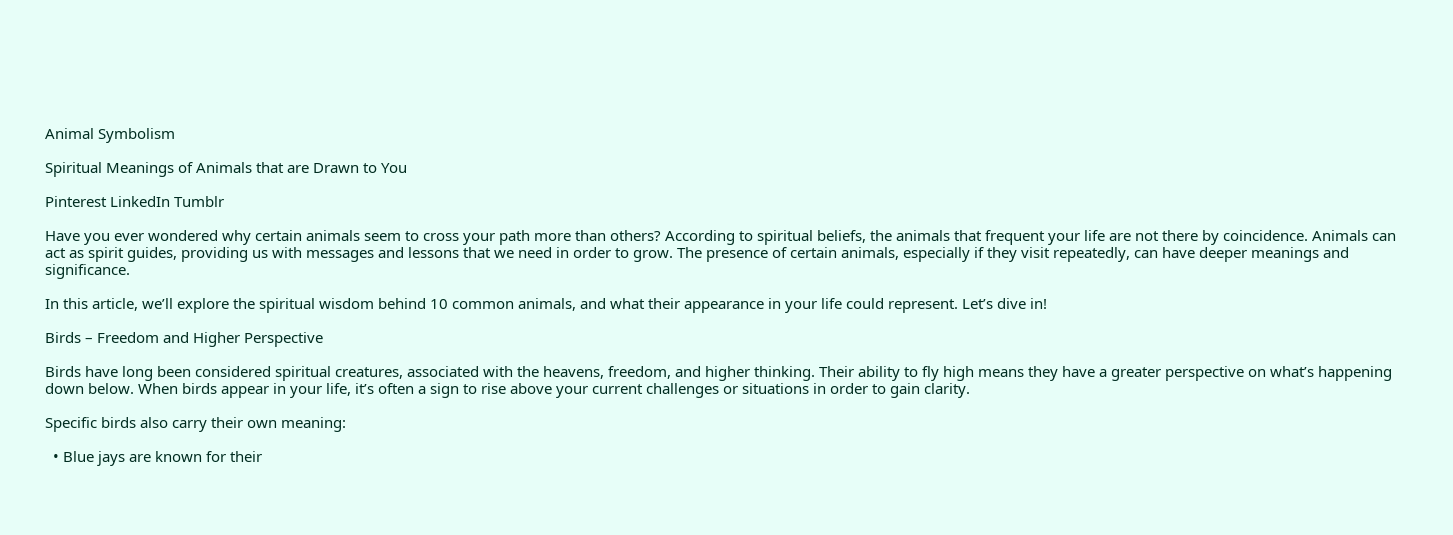Animal Symbolism

Spiritual Meanings of Animals that are Drawn to You

Pinterest LinkedIn Tumblr

Have you ever wondered why certain animals seem to cross your path more than others? According to spiritual beliefs, the animals that frequent your life are not there by coincidence. Animals can act as spirit guides, providing us with messages and lessons that we need in order to grow. The presence of certain animals, especially if they visit repeatedly, can have deeper meanings and significance.

In this article, we’ll explore the spiritual wisdom behind 10 common animals, and what their appearance in your life could represent. Let’s dive in!

Birds – Freedom and Higher Perspective

Birds have long been considered spiritual creatures, associated with the heavens, freedom, and higher thinking. Their ability to fly high means they have a greater perspective on what’s happening down below. When birds appear in your life, it’s often a sign to rise above your current challenges or situations in order to gain clarity.

Specific birds also carry their own meaning:

  • Blue jays are known for their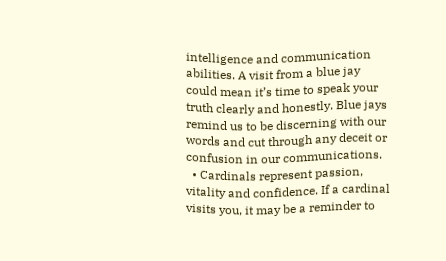intelligence and communication abilities. A visit from a blue jay could mean it’s time to speak your truth clearly and honestly. Blue jays remind us to be discerning with our words and cut through any deceit or confusion in our communications.
  • Cardinals represent passion, vitality and confidence. If a cardinal visits you, it may be a reminder to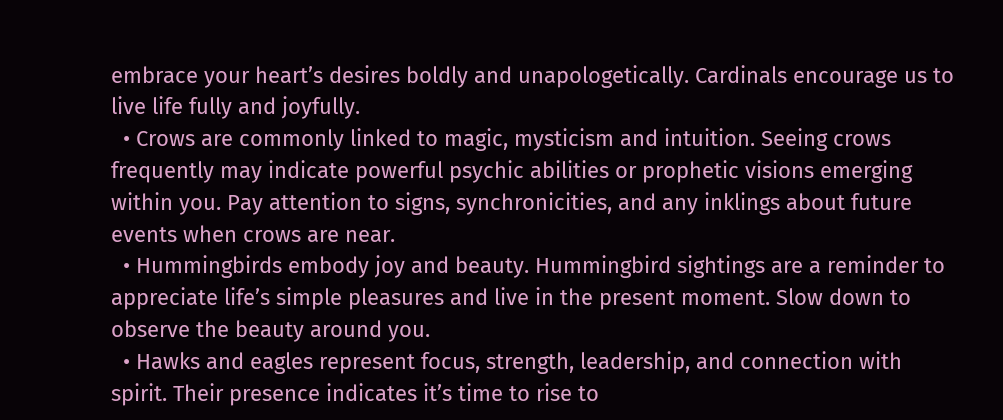embrace your heart’s desires boldly and unapologetically. Cardinals encourage us to live life fully and joyfully.
  • Crows are commonly linked to magic, mysticism and intuition. Seeing crows frequently may indicate powerful psychic abilities or prophetic visions emerging within you. Pay attention to signs, synchronicities, and any inklings about future events when crows are near.
  • Hummingbirds embody joy and beauty. Hummingbird sightings are a reminder to appreciate life’s simple pleasures and live in the present moment. Slow down to observe the beauty around you.
  • Hawks and eagles represent focus, strength, leadership, and connection with spirit. Their presence indicates it’s time to rise to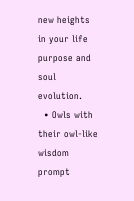new heights in your life purpose and soul evolution.
  • Owls with their owl-like wisdom prompt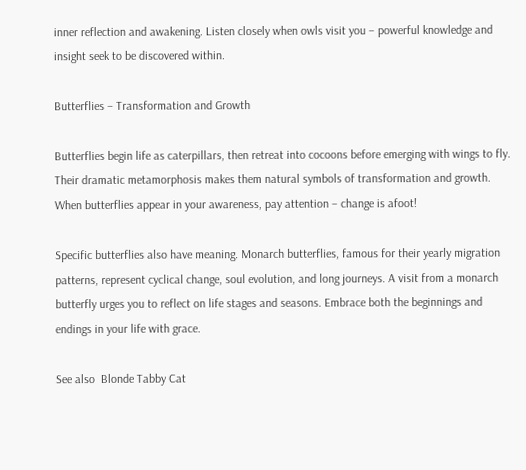inner reflection and awakening. Listen closely when owls visit you – powerful knowledge and insight seek to be discovered within.

Butterflies – Transformation and Growth

Butterflies begin life as caterpillars, then retreat into cocoons before emerging with wings to fly. Their dramatic metamorphosis makes them natural symbols of transformation and growth. When butterflies appear in your awareness, pay attention – change is afoot!

Specific butterflies also have meaning. Monarch butterflies, famous for their yearly migration patterns, represent cyclical change, soul evolution, and long journeys. A visit from a monarch butterfly urges you to reflect on life stages and seasons. Embrace both the beginnings and endings in your life with grace.

See also  Blonde Tabby Cat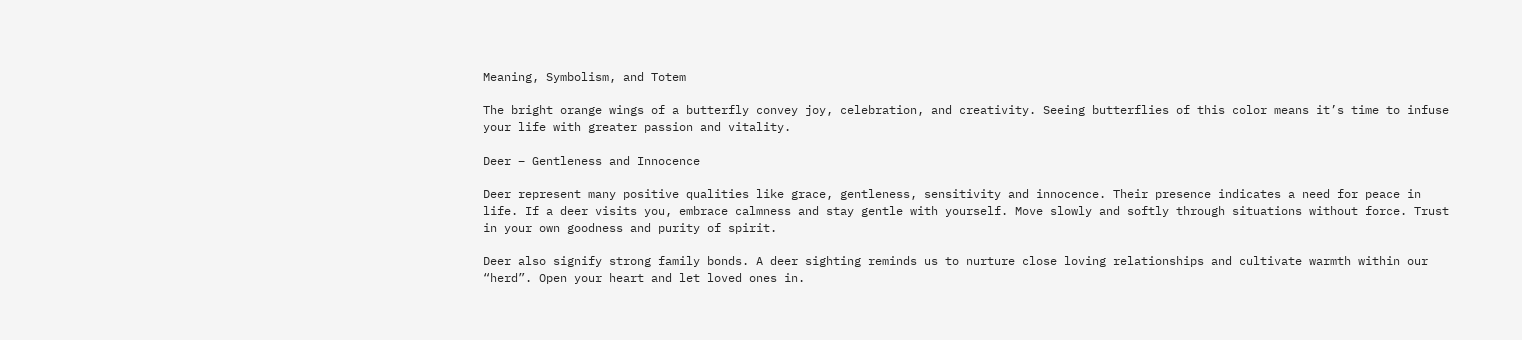Meaning, Symbolism, and Totem

The bright orange wings of a butterfly convey joy, celebration, and creativity. Seeing butterflies of this color means it’s time to infuse your life with greater passion and vitality.

Deer – Gentleness and Innocence

Deer represent many positive qualities like grace, gentleness, sensitivity and innocence. Their presence indicates a need for peace in life. If a deer visits you, embrace calmness and stay gentle with yourself. Move slowly and softly through situations without force. Trust in your own goodness and purity of spirit.

Deer also signify strong family bonds. A deer sighting reminds us to nurture close loving relationships and cultivate warmth within our “herd”. Open your heart and let loved ones in.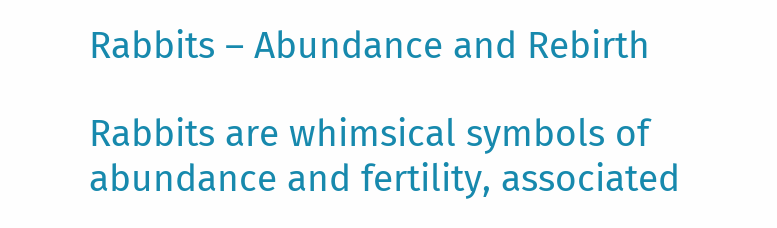Rabbits – Abundance and Rebirth

Rabbits are whimsical symbols of abundance and fertility, associated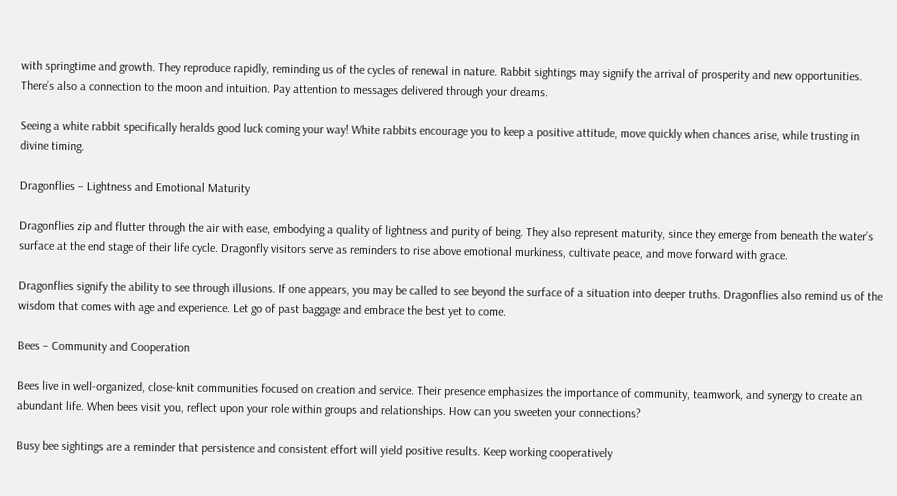with springtime and growth. They reproduce rapidly, reminding us of the cycles of renewal in nature. Rabbit sightings may signify the arrival of prosperity and new opportunities. There’s also a connection to the moon and intuition. Pay attention to messages delivered through your dreams.

Seeing a white rabbit specifically heralds good luck coming your way! White rabbits encourage you to keep a positive attitude, move quickly when chances arise, while trusting in divine timing.

Dragonflies – Lightness and Emotional Maturity

Dragonflies zip and flutter through the air with ease, embodying a quality of lightness and purity of being. They also represent maturity, since they emerge from beneath the water’s surface at the end stage of their life cycle. Dragonfly visitors serve as reminders to rise above emotional murkiness, cultivate peace, and move forward with grace.

Dragonflies signify the ability to see through illusions. If one appears, you may be called to see beyond the surface of a situation into deeper truths. Dragonflies also remind us of the wisdom that comes with age and experience. Let go of past baggage and embrace the best yet to come.

Bees – Community and Cooperation

Bees live in well-organized, close-knit communities focused on creation and service. Their presence emphasizes the importance of community, teamwork, and synergy to create an abundant life. When bees visit you, reflect upon your role within groups and relationships. How can you sweeten your connections?

Busy bee sightings are a reminder that persistence and consistent effort will yield positive results. Keep working cooperatively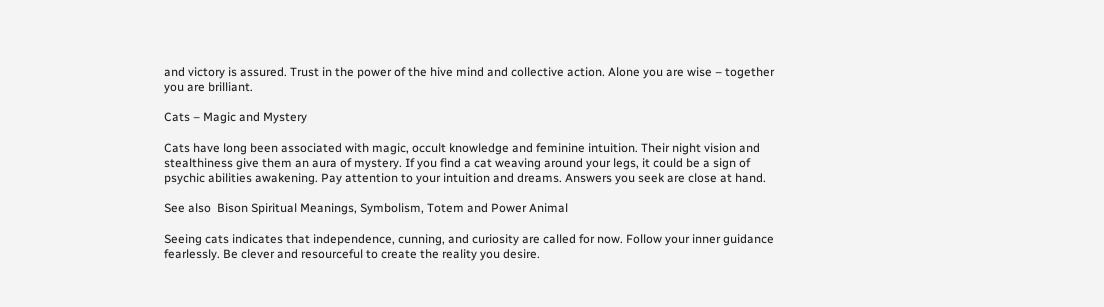and victory is assured. Trust in the power of the hive mind and collective action. Alone you are wise – together you are brilliant.

Cats – Magic and Mystery

Cats have long been associated with magic, occult knowledge and feminine intuition. Their night vision and stealthiness give them an aura of mystery. If you find a cat weaving around your legs, it could be a sign of psychic abilities awakening. Pay attention to your intuition and dreams. Answers you seek are close at hand.

See also  Bison Spiritual Meanings, Symbolism, Totem and Power Animal

Seeing cats indicates that independence, cunning, and curiosity are called for now. Follow your inner guidance fearlessly. Be clever and resourceful to create the reality you desire.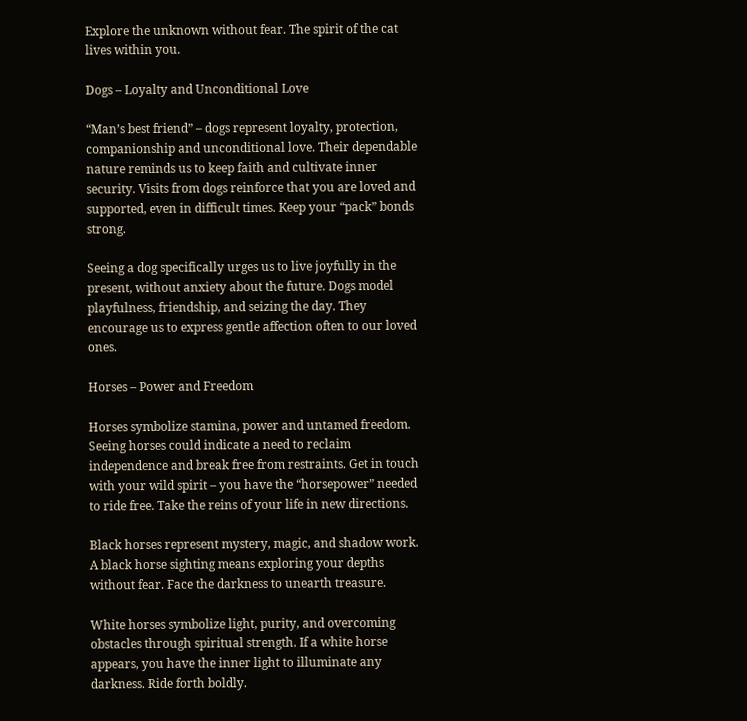Explore the unknown without fear. The spirit of the cat lives within you.

Dogs – Loyalty and Unconditional Love

“Man’s best friend” – dogs represent loyalty, protection, companionship and unconditional love. Their dependable nature reminds us to keep faith and cultivate inner security. Visits from dogs reinforce that you are loved and supported, even in difficult times. Keep your “pack” bonds strong.

Seeing a dog specifically urges us to live joyfully in the present, without anxiety about the future. Dogs model playfulness, friendship, and seizing the day. They encourage us to express gentle affection often to our loved ones.

Horses – Power and Freedom

Horses symbolize stamina, power and untamed freedom. Seeing horses could indicate a need to reclaim independence and break free from restraints. Get in touch with your wild spirit – you have the “horsepower” needed to ride free. Take the reins of your life in new directions.

Black horses represent mystery, magic, and shadow work. A black horse sighting means exploring your depths without fear. Face the darkness to unearth treasure.

White horses symbolize light, purity, and overcoming obstacles through spiritual strength. If a white horse appears, you have the inner light to illuminate any darkness. Ride forth boldly.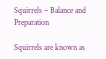Squirrels – Balance and Preparation

Squirrels are known as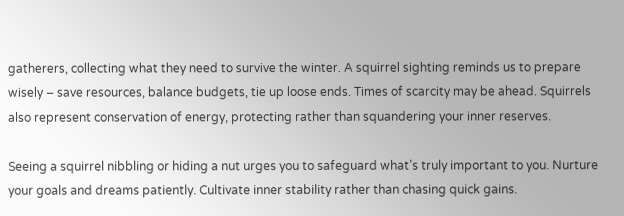gatherers, collecting what they need to survive the winter. A squirrel sighting reminds us to prepare wisely – save resources, balance budgets, tie up loose ends. Times of scarcity may be ahead. Squirrels also represent conservation of energy, protecting rather than squandering your inner reserves.

Seeing a squirrel nibbling or hiding a nut urges you to safeguard what’s truly important to you. Nurture your goals and dreams patiently. Cultivate inner stability rather than chasing quick gains.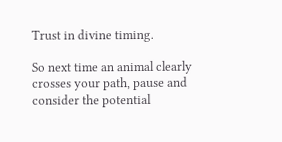Trust in divine timing.

So next time an animal clearly crosses your path, pause and consider the potential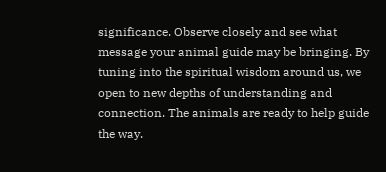significance. Observe closely and see what message your animal guide may be bringing. By tuning into the spiritual wisdom around us, we open to new depths of understanding and connection. The animals are ready to help guide the way.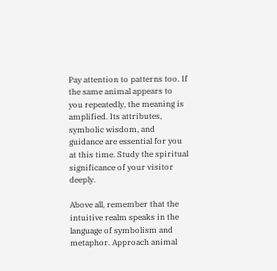Pay attention to patterns too. If the same animal appears to you repeatedly, the meaning is amplified. Its attributes, symbolic wisdom, and guidance are essential for you at this time. Study the spiritual significance of your visitor deeply.

Above all, remember that the intuitive realm speaks in the language of symbolism and metaphor. Approach animal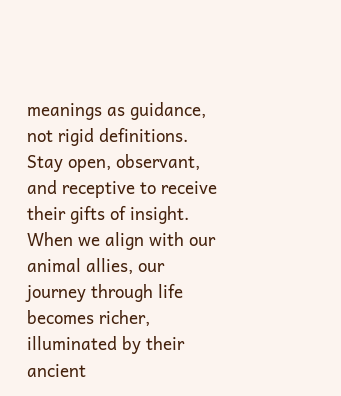meanings as guidance, not rigid definitions. Stay open, observant, and receptive to receive their gifts of insight. When we align with our animal allies, our journey through life becomes richer, illuminated by their ancient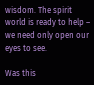wisdom. The spirit world is ready to help – we need only open our eyes to see.

Was this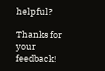helpful?

Thanks for your feedback!